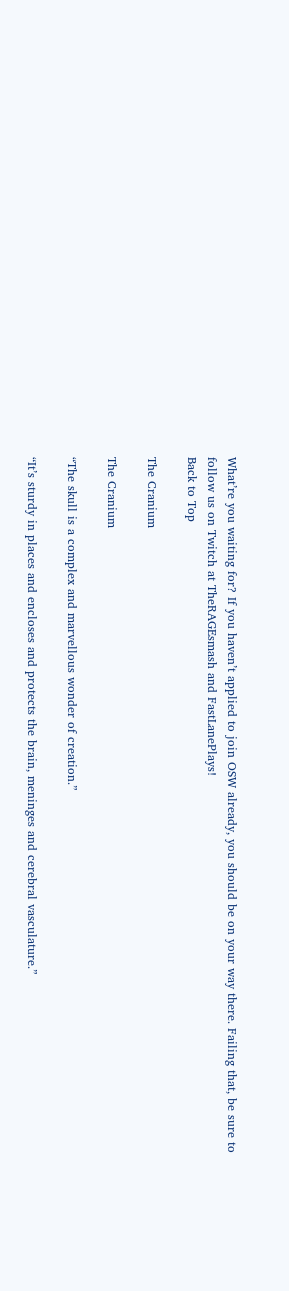What’re you waiting for? If you haven’t applied to join OSW already, you should be on your way there. Failing that, be sure to follow us on Twitch at TheRAGEsmash and FastLanePlays!
Back to Top

The Cranium

The Cranium

“The skull is a complex and marvellous wonder of creation.”

“It’s sturdy in places and encloses and protects the brain, meninges and cerebral vasculature.”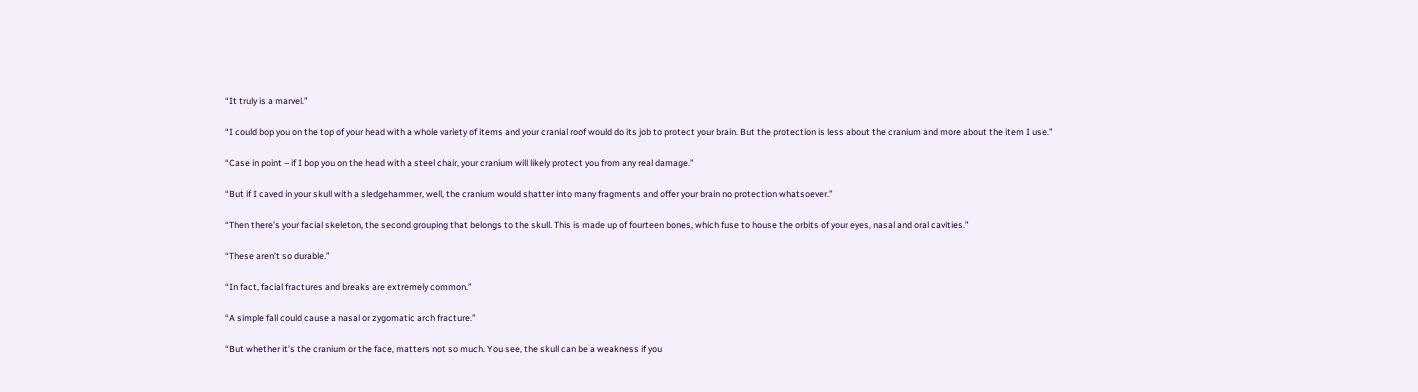“It truly is a marvel.”

“I could bop you on the top of your head with a whole variety of items and your cranial roof would do its job to protect your brain. But the protection is less about the cranium and more about the item I use.”

“Case in point – if I bop you on the head with a steel chair, your cranium will likely protect you from any real damage.”

“But if I caved in your skull with a sledgehammer, well, the cranium would shatter into many fragments and offer your brain no protection whatsoever.”

“Then there’s your facial skeleton, the second grouping that belongs to the skull. This is made up of fourteen bones, which fuse to house the orbits of your eyes, nasal and oral cavities.”

“These aren’t so durable.”

“In fact, facial fractures and breaks are extremely common.”

“A simple fall could cause a nasal or zygomatic arch fracture.”

“But whether it’s the cranium or the face, matters not so much. You see, the skull can be a weakness if you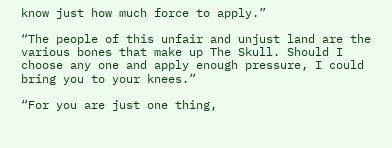know just how much force to apply.”

“The people of this unfair and unjust land are the various bones that make up The Skull. Should I choose any one and apply enough pressure, I could bring you to your knees.”

“For you are just one thing,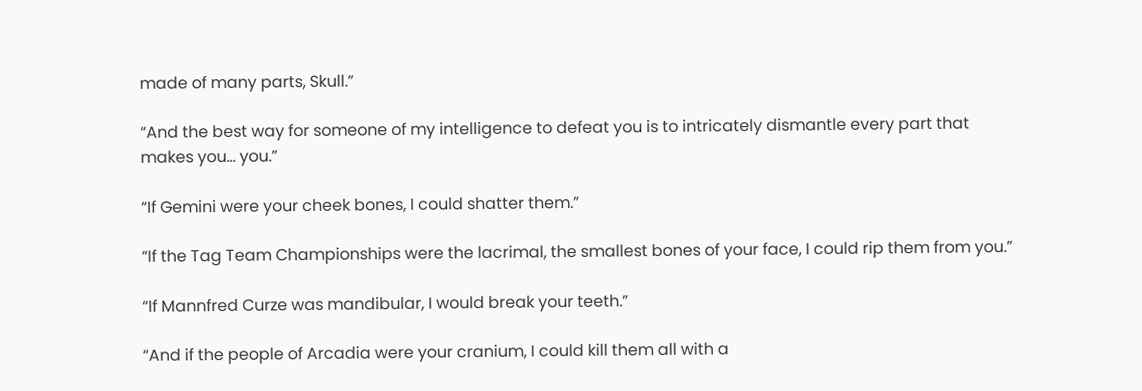made of many parts, Skull.”

“And the best way for someone of my intelligence to defeat you is to intricately dismantle every part that makes you… you.”

“If Gemini were your cheek bones, I could shatter them.”

“If the Tag Team Championships were the lacrimal, the smallest bones of your face, I could rip them from you.”

“If Mannfred Curze was mandibular, I would break your teeth.”

“And if the people of Arcadia were your cranium, I could kill them all with a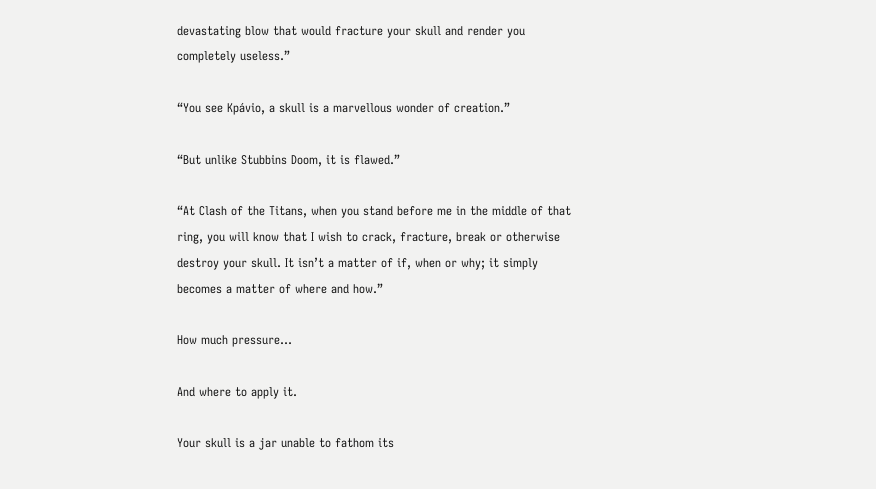devastating blow that would fracture your skull and render you completely useless.”

“You see Kpávio, a skull is a marvellous wonder of creation.”

“But unlike Stubbins Doom, it is flawed.”

“At Clash of the Titans, when you stand before me in the middle of that ring, you will know that I wish to crack, fracture, break or otherwise destroy your skull. It isn’t a matter of if, when or why; it simply becomes a matter of where and how.”

How much pressure…

And where to apply it.

Your skull is a jar unable to fathom its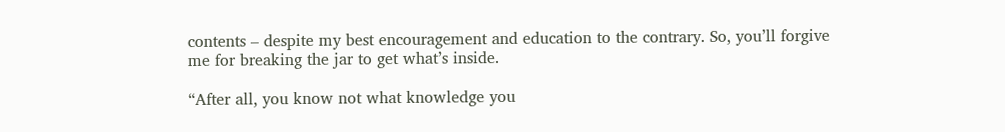contents – despite my best encouragement and education to the contrary. So, you’ll forgive me for breaking the jar to get what’s inside.

“After all, you know not what knowledge you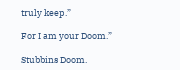truly keep.”

For I am your Doom.”

Stubbins Doom.